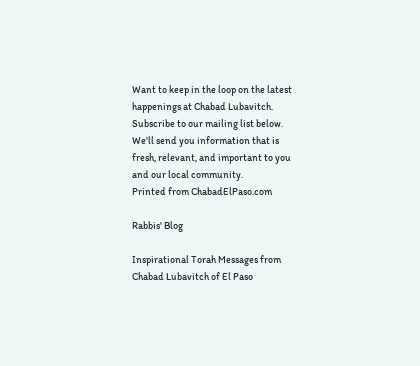Want to keep in the loop on the latest happenings at Chabad Lubavitch. Subscribe to our mailing list below. We'll send you information that is fresh, relevant, and important to you and our local community.
Printed from ChabadElPaso.com

Rabbis' Blog

Inspirational Torah Messages from Chabad Lubavitch of El Paso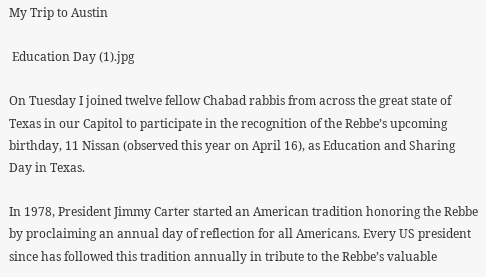My Trip to Austin

 Education Day (1).jpg

On Tuesday I joined twelve fellow Chabad rabbis from across the great state of Texas in our Capitol to participate in the recognition of the Rebbe’s upcoming birthday, 11 Nissan (observed this year on April 16), as Education and Sharing Day in Texas.

In 1978, President Jimmy Carter started an American tradition honoring the Rebbe by proclaiming an annual day of reflection for all Americans. Every US president since has followed this tradition annually in tribute to the Rebbe’s valuable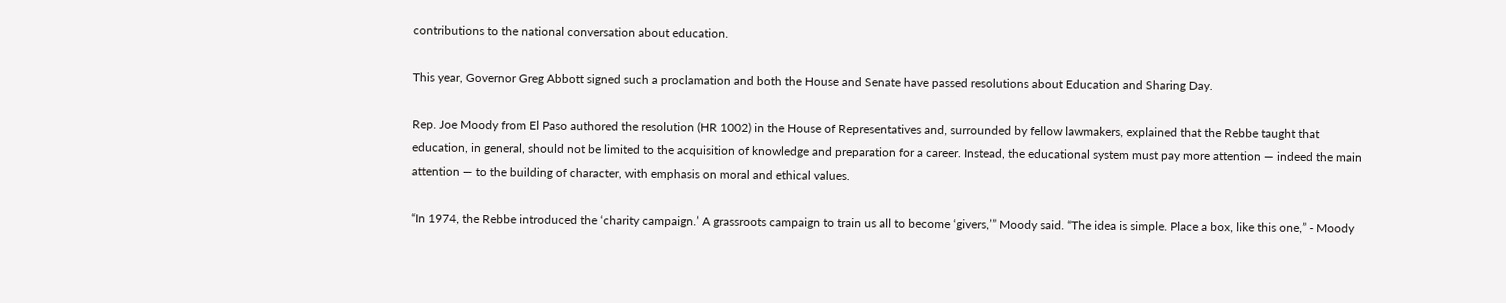contributions to the national conversation about education.

This year, Governor Greg Abbott signed such a proclamation and both the House and Senate have passed resolutions about Education and Sharing Day.

Rep. Joe Moody from El Paso authored the resolution (HR 1002) in the House of Representatives and, surrounded by fellow lawmakers, explained that the Rebbe taught that education, in general, should not be limited to the acquisition of knowledge and preparation for a career. Instead, the educational system must pay more attention — indeed the main attention — to the building of character, with emphasis on moral and ethical values.

“In 1974, the Rebbe introduced the ‘charity campaign.’ A grassroots campaign to train us all to become ‘givers,’” Moody said. “The idea is simple. Place a box, like this one,” - Moody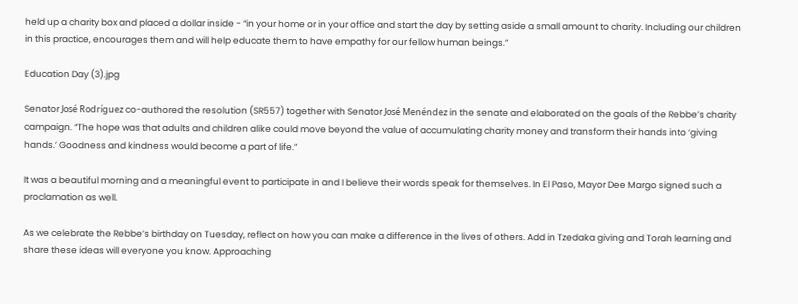held up a charity box and placed a dollar inside - “in your home or in your office and start the day by setting aside a small amount to charity. Including our children in this practice, encourages them and will help educate them to have empathy for our fellow human beings.”

Education Day (3).jpg

Senator José Rodríguez co-authored the resolution (SR557) together with Senator José Menéndez in the senate and elaborated on the goals of the Rebbe’s charity campaign. “The hope was that adults and children alike could move beyond the value of accumulating charity money and transform their hands into ‘giving hands.’ Goodness and kindness would become a part of life.”

It was a beautiful morning and a meaningful event to participate in and I believe their words speak for themselves. In El Paso, Mayor Dee Margo signed such a proclamation as well.

As we celebrate the Rebbe’s birthday on Tuesday, reflect on how you can make a difference in the lives of others. Add in Tzedaka giving and Torah learning and share these ideas will everyone you know. Approaching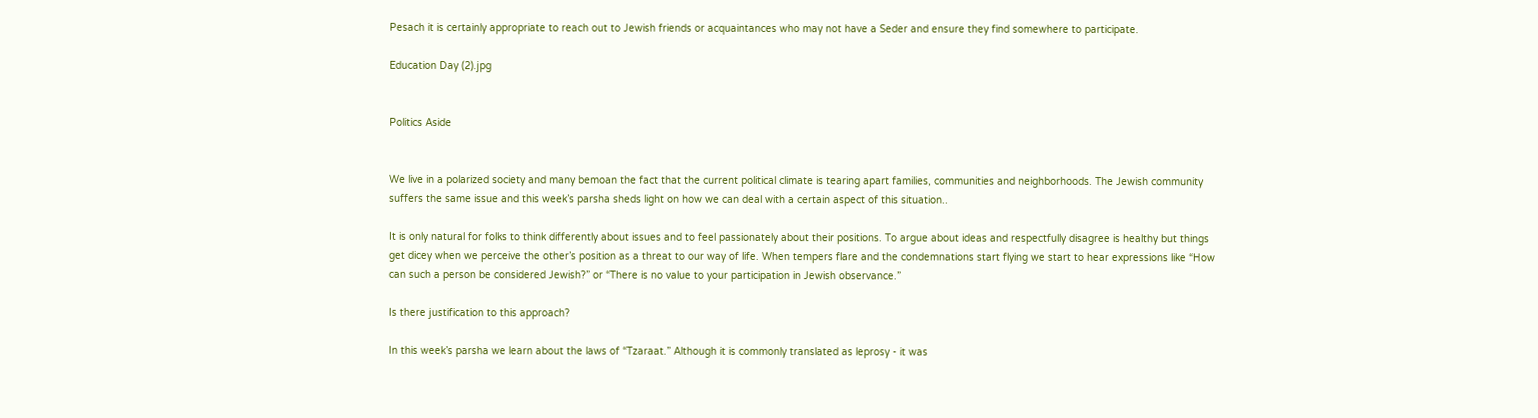Pesach it is certainly appropriate to reach out to Jewish friends or acquaintances who may not have a Seder and ensure they find somewhere to participate.

Education Day (2).jpg


Politics Aside


We live in a polarized society and many bemoan the fact that the current political climate is tearing apart families, communities and neighborhoods. The Jewish community suffers the same issue and this week’s parsha sheds light on how we can deal with a certain aspect of this situation..

It is only natural for folks to think differently about issues and to feel passionately about their positions. To argue about ideas and respectfully disagree is healthy but things get dicey when we perceive the other’s position as a threat to our way of life. When tempers flare and the condemnations start flying we start to hear expressions like “How can such a person be considered Jewish?” or “There is no value to your participation in Jewish observance.”

Is there justification to this approach?

In this week’s parsha we learn about the laws of “Tzaraat.” Although it is commonly translated as leprosy - it was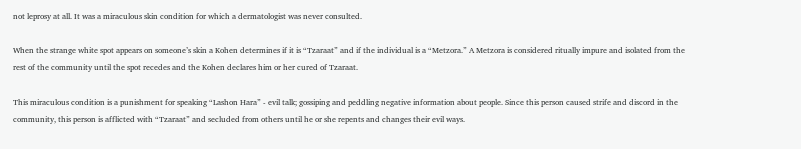not leprosy at all. It was a miraculous skin condition for which a dermatologist was never consulted.

When the strange white spot appears on someone’s skin a Kohen determines if it is “Tzaraat” and if the individual is a “Metzora.” A Metzora is considered ritually impure and isolated from the rest of the community until the spot recedes and the Kohen declares him or her cured of Tzaraat.

This miraculous condition is a punishment for speaking “Lashon Hara” - evil talk; gossiping and peddling negative information about people. Since this person caused strife and discord in the community, this person is afflicted with “Tzaraat” and secluded from others until he or she repents and changes their evil ways.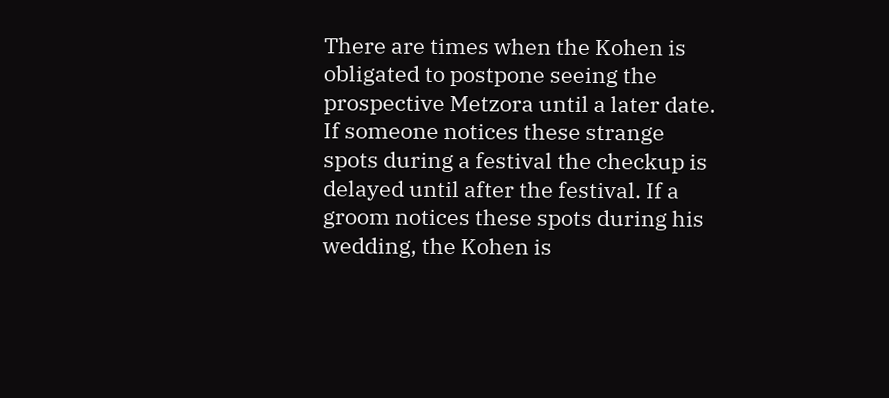There are times when the Kohen is obligated to postpone seeing the prospective Metzora until a later date. If someone notices these strange spots during a festival the checkup is delayed until after the festival. If a groom notices these spots during his wedding, the Kohen is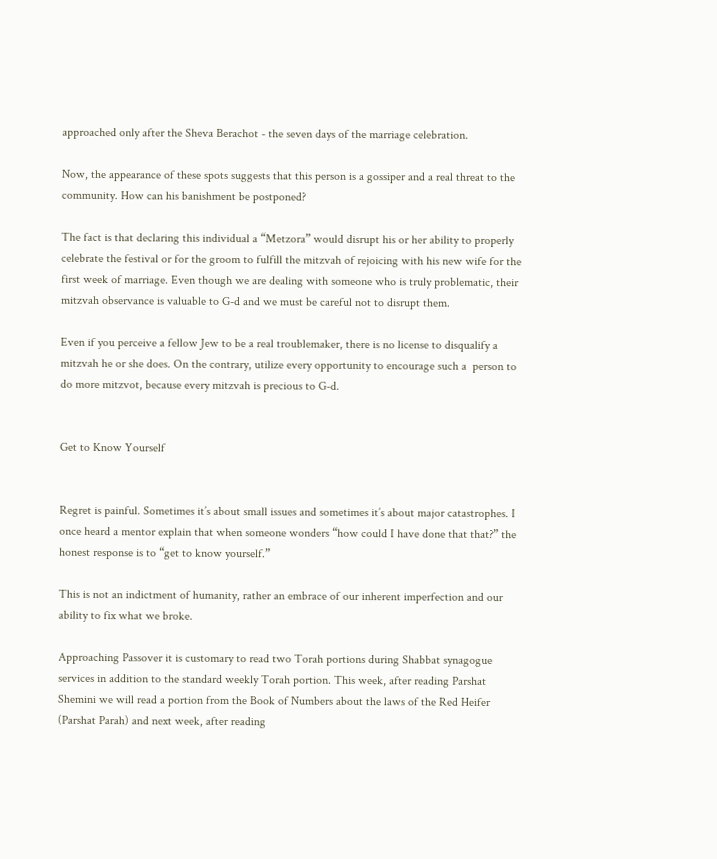approached only after the Sheva Berachot - the seven days of the marriage celebration.

Now, the appearance of these spots suggests that this person is a gossiper and a real threat to the community. How can his banishment be postponed?

The fact is that declaring this individual a “Metzora” would disrupt his or her ability to properly celebrate the festival or for the groom to fulfill the mitzvah of rejoicing with his new wife for the first week of marriage. Even though we are dealing with someone who is truly problematic, their mitzvah observance is valuable to G-d and we must be careful not to disrupt them.

Even if you perceive a fellow Jew to be a real troublemaker, there is no license to disqualify a mitzvah he or she does. On the contrary, utilize every opportunity to encourage such a  person to do more mitzvot, because every mitzvah is precious to G-d.


Get to Know Yourself


Regret is painful. Sometimes it’s about small issues and sometimes it’s about major catastrophes. I once heard a mentor explain that when someone wonders “how could I have done that that?” the honest response is to “get to know yourself.”

This is not an indictment of humanity, rather an embrace of our inherent imperfection and our ability to fix what we broke.

Approaching Passover it is customary to read two Torah portions during Shabbat synagogue services in addition to the standard weekly Torah portion. This week, after reading Parshat Shemini we will read a portion from the Book of Numbers about the laws of the Red Heifer (Parshat Parah) and next week, after reading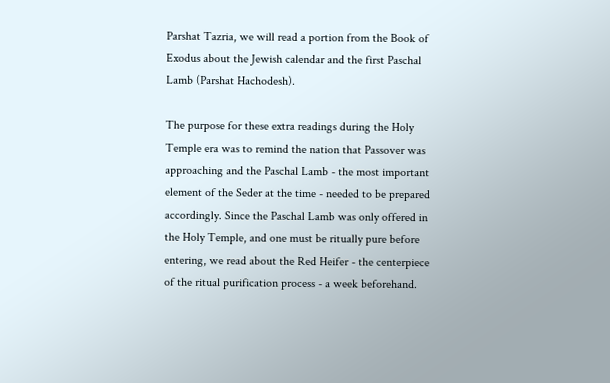Parshat Tazria, we will read a portion from the Book of Exodus about the Jewish calendar and the first Paschal Lamb (Parshat Hachodesh).

The purpose for these extra readings during the Holy Temple era was to remind the nation that Passover was approaching and the Paschal Lamb - the most important element of the Seder at the time - needed to be prepared accordingly. Since the Paschal Lamb was only offered in the Holy Temple, and one must be ritually pure before entering, we read about the Red Heifer - the centerpiece of the ritual purification process - a week beforehand.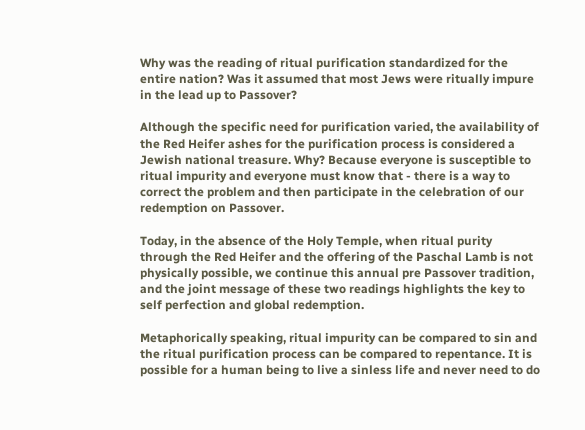Why was the reading of ritual purification standardized for the entire nation? Was it assumed that most Jews were ritually impure in the lead up to Passover?

Although the specific need for purification varied, the availability of the Red Heifer ashes for the purification process is considered a Jewish national treasure. Why? Because everyone is susceptible to ritual impurity and everyone must know that - there is a way to correct the problem and then participate in the celebration of our redemption on Passover.

Today, in the absence of the Holy Temple, when ritual purity through the Red Heifer and the offering of the Paschal Lamb is not physically possible, we continue this annual pre Passover tradition, and the joint message of these two readings highlights the key to self perfection and global redemption.

Metaphorically speaking, ritual impurity can be compared to sin and the ritual purification process can be compared to repentance. It is possible for a human being to live a sinless life and never need to do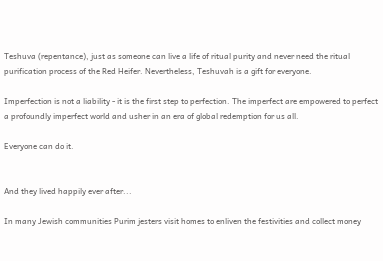Teshuva (repentance), just as someone can live a life of ritual purity and never need the ritual purification process of the Red Heifer. Nevertheless, Teshuvah is a gift for everyone.

Imperfection is not a liability - it is the first step to perfection. The imperfect are empowered to perfect a profoundly imperfect world and usher in an era of global redemption for us all.

Everyone can do it.


And they lived happily ever after...

In many Jewish communities Purim jesters visit homes to enliven the festivities and collect money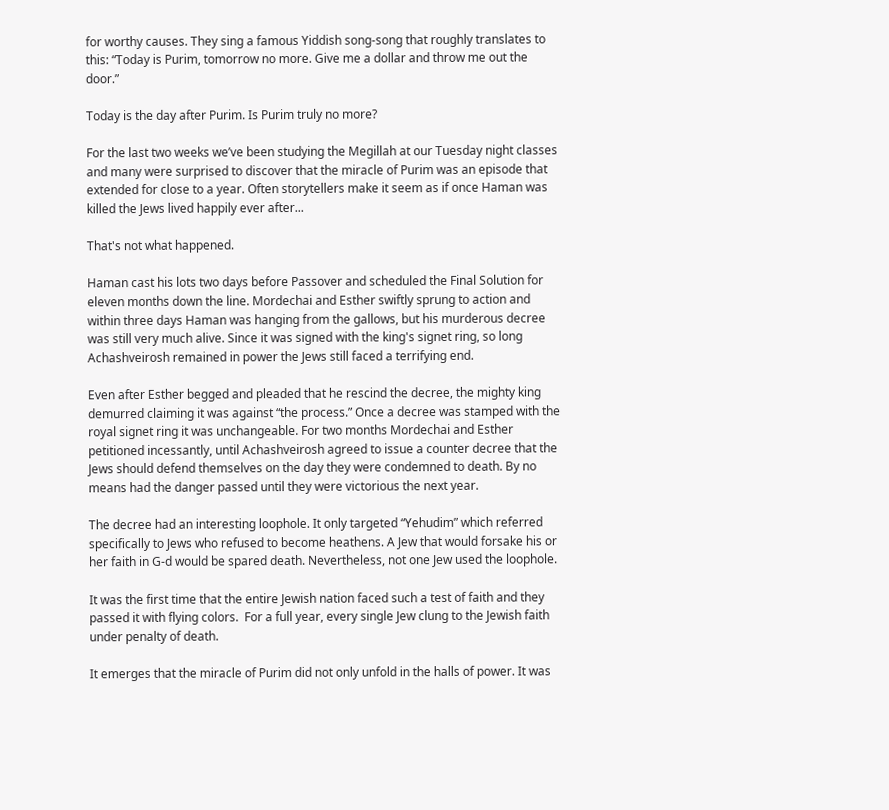for worthy causes. They sing a famous Yiddish song-song that roughly translates to this: “Today is Purim, tomorrow no more. Give me a dollar and throw me out the door.”

Today is the day after Purim. Is Purim truly no more?

For the last two weeks we’ve been studying the Megillah at our Tuesday night classes and many were surprised to discover that the miracle of Purim was an episode that extended for close to a year. Often storytellers make it seem as if once Haman was killed the Jews lived happily ever after...

That's not what happened.

Haman cast his lots two days before Passover and scheduled the Final Solution for eleven months down the line. Mordechai and Esther swiftly sprung to action and within three days Haman was hanging from the gallows, but his murderous decree was still very much alive. Since it was signed with the king's signet ring, so long Achashveirosh remained in power the Jews still faced a terrifying end.

Even after Esther begged and pleaded that he rescind the decree, the mighty king demurred claiming it was against “the process.” Once a decree was stamped with the royal signet ring it was unchangeable. For two months Mordechai and Esther petitioned incessantly, until Achashveirosh agreed to issue a counter decree that the Jews should defend themselves on the day they were condemned to death. By no means had the danger passed until they were victorious the next year.

The decree had an interesting loophole. It only targeted “Yehudim” which referred specifically to Jews who refused to become heathens. A Jew that would forsake his or her faith in G-d would be spared death. Nevertheless, not one Jew used the loophole.

It was the first time that the entire Jewish nation faced such a test of faith and they passed it with flying colors.  For a full year, every single Jew clung to the Jewish faith under penalty of death.

It emerges that the miracle of Purim did not only unfold in the halls of power. It was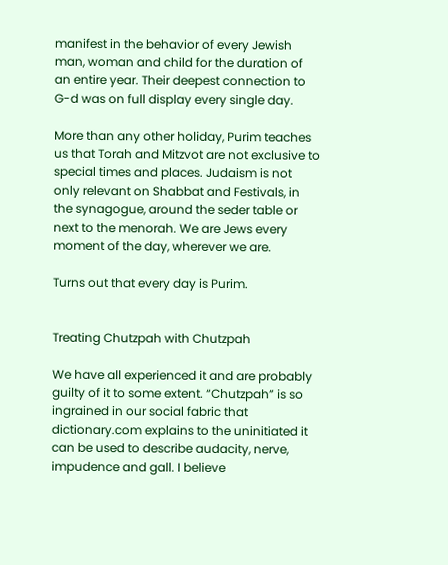manifest in the behavior of every Jewish man, woman and child for the duration of an entire year. Their deepest connection to G-d was on full display every single day.

More than any other holiday, Purim teaches us that Torah and Mitzvot are not exclusive to special times and places. Judaism is not only relevant on Shabbat and Festivals, in the synagogue, around the seder table or next to the menorah. We are Jews every moment of the day, wherever we are.

Turns out that every day is Purim.


Treating Chutzpah with Chutzpah

We have all experienced it and are probably guilty of it to some extent. “Chutzpah” is so ingrained in our social fabric that dictionary.com explains to the uninitiated it can be used to describe audacity, nerve, impudence and gall. I believe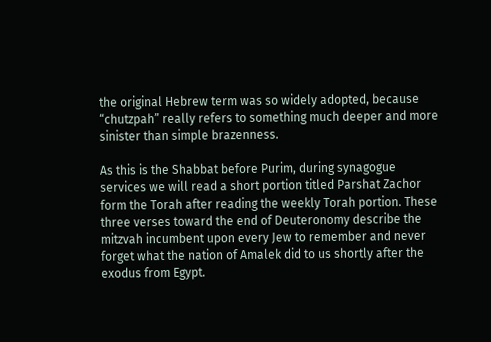the original Hebrew term was so widely adopted, because “chutzpah” really refers to something much deeper and more sinister than simple brazenness.

As this is the Shabbat before Purim, during synagogue services we will read a short portion titled Parshat Zachor form the Torah after reading the weekly Torah portion. These three verses toward the end of Deuteronomy describe the mitzvah incumbent upon every Jew to remember and never forget what the nation of Amalek did to us shortly after the exodus from Egypt.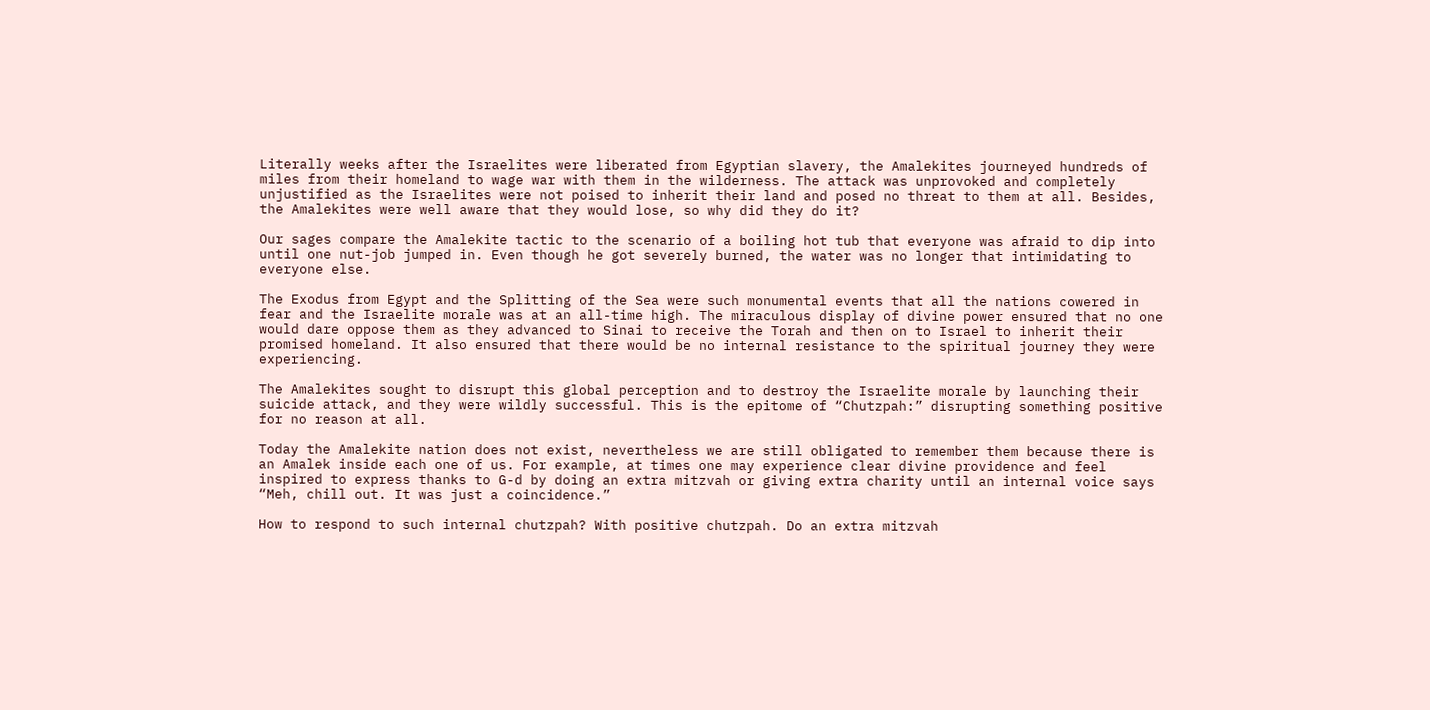Literally weeks after the Israelites were liberated from Egyptian slavery, the Amalekites journeyed hundreds of miles from their homeland to wage war with them in the wilderness. The attack was unprovoked and completely unjustified as the Israelites were not poised to inherit their land and posed no threat to them at all. Besides, the Amalekites were well aware that they would lose, so why did they do it?

Our sages compare the Amalekite tactic to the scenario of a boiling hot tub that everyone was afraid to dip into until one nut-job jumped in. Even though he got severely burned, the water was no longer that intimidating to everyone else.

The Exodus from Egypt and the Splitting of the Sea were such monumental events that all the nations cowered in fear and the Israelite morale was at an all-time high. The miraculous display of divine power ensured that no one would dare oppose them as they advanced to Sinai to receive the Torah and then on to Israel to inherit their promised homeland. It also ensured that there would be no internal resistance to the spiritual journey they were experiencing.

The Amalekites sought to disrupt this global perception and to destroy the Israelite morale by launching their suicide attack, and they were wildly successful. This is the epitome of “Chutzpah:” disrupting something positive for no reason at all.

Today the Amalekite nation does not exist, nevertheless we are still obligated to remember them because there is an Amalek inside each one of us. For example, at times one may experience clear divine providence and feel inspired to express thanks to G-d by doing an extra mitzvah or giving extra charity until an internal voice says “Meh, chill out. It was just a coincidence.”

How to respond to such internal chutzpah? With positive chutzpah. Do an extra mitzvah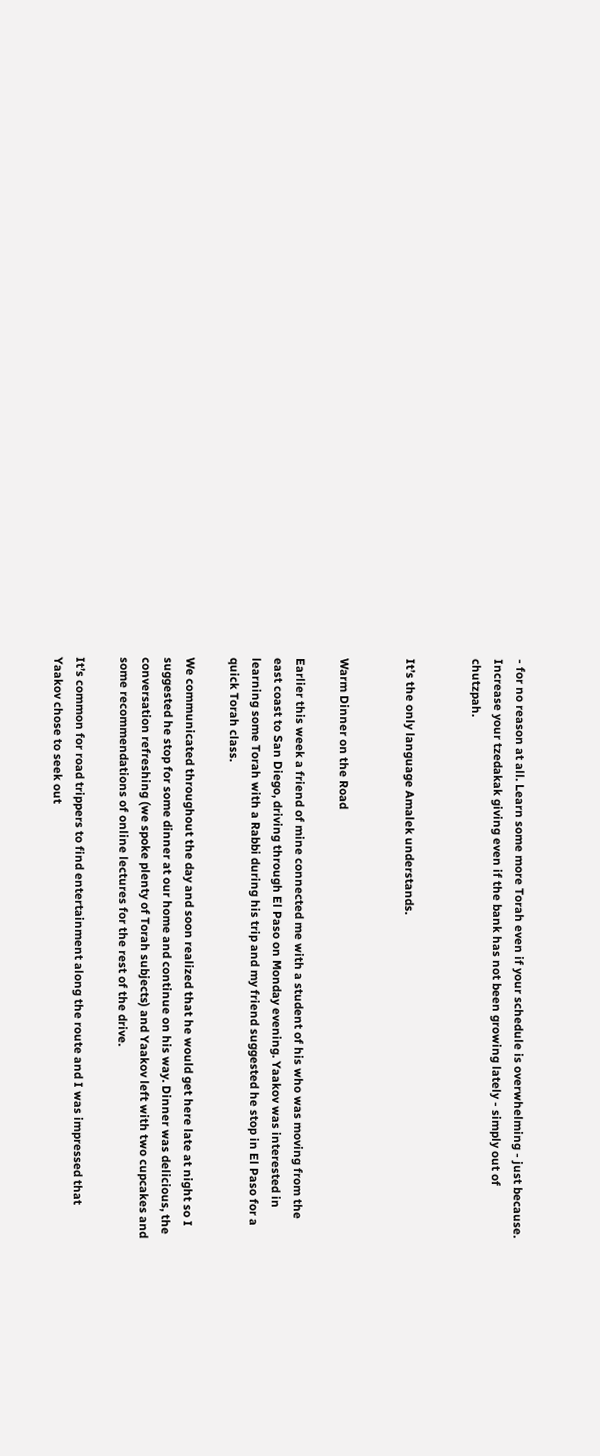- for no reason at all. Learn some more Torah even if your schedule is overwhelming - just because. Increase your tzedakak giving even if the bank has not been growing lately - simply out of chutzpah.


It’s the only language Amalek understands.


Warm Dinner on the Road

Earlier this week a friend of mine connected me with a student of his who was moving from the east coast to San Diego, driving through El Paso on Monday evening. Yaakov was interested in learning some Torah with a Rabbi during his trip and my friend suggested he stop in El Paso for a quick Torah class.

We communicated throughout the day and soon realized that he would get here late at night so I suggested he stop for some dinner at our home and continue on his way. Dinner was delicious, the conversation refreshing (we spoke plenty of Torah subjects) and Yaakov left with two cupcakes and some recommendations of online lectures for the rest of the drive.

It’s common for road trippers to find entertainment along the route and I was impressed that Yaakov chose to seek out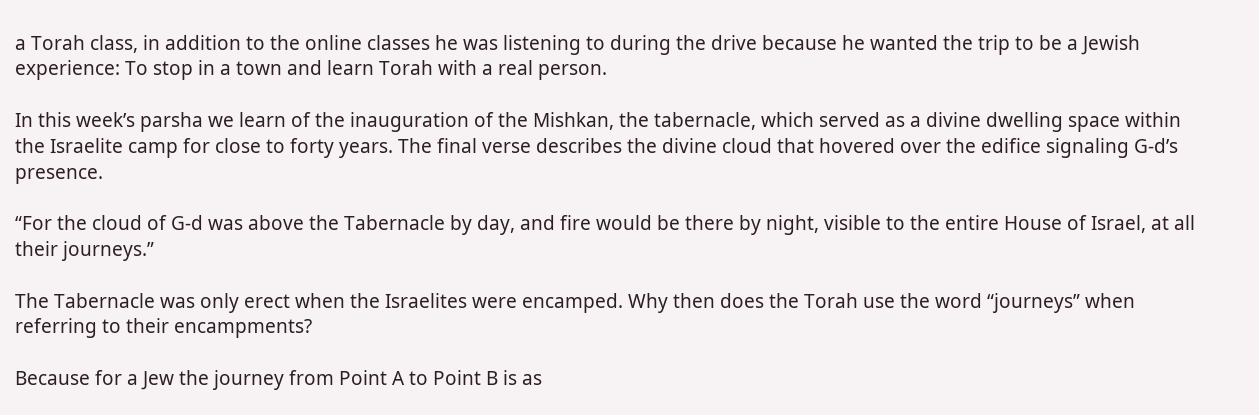a Torah class, in addition to the online classes he was listening to during the drive because he wanted the trip to be a Jewish experience: To stop in a town and learn Torah with a real person.

In this week’s parsha we learn of the inauguration of the Mishkan, the tabernacle, which served as a divine dwelling space within the Israelite camp for close to forty years. The final verse describes the divine cloud that hovered over the edifice signaling G-d’s presence.

“For the cloud of G-d was above the Tabernacle by day, and fire would be there by night, visible to the entire House of Israel, at all their journeys.”

The Tabernacle was only erect when the Israelites were encamped. Why then does the Torah use the word “journeys” when referring to their encampments?

Because for a Jew the journey from Point A to Point B is as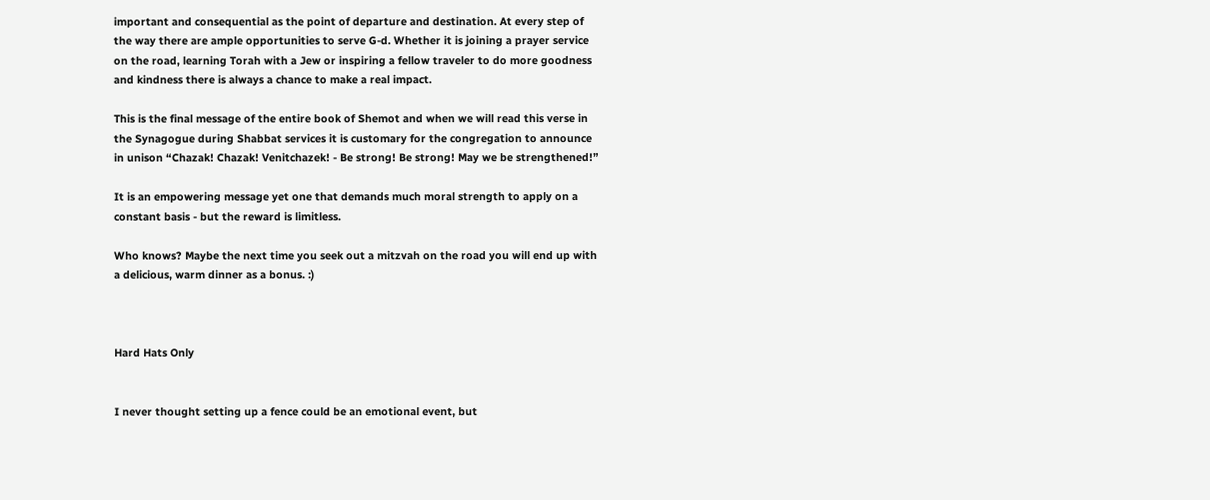important and consequential as the point of departure and destination. At every step of the way there are ample opportunities to serve G-d. Whether it is joining a prayer service on the road, learning Torah with a Jew or inspiring a fellow traveler to do more goodness and kindness there is always a chance to make a real impact.

This is the final message of the entire book of Shemot and when we will read this verse in the Synagogue during Shabbat services it is customary for the congregation to announce in unison “Chazak! Chazak! Venitchazek! - Be strong! Be strong! May we be strengthened!”

It is an empowering message yet one that demands much moral strength to apply on a constant basis - but the reward is limitless.

Who knows? Maybe the next time you seek out a mitzvah on the road you will end up with a delicious, warm dinner as a bonus. :)



Hard Hats Only


I never thought setting up a fence could be an emotional event, but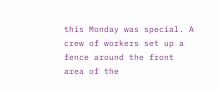this Monday was special. A crew of workers set up a fence around the front area of the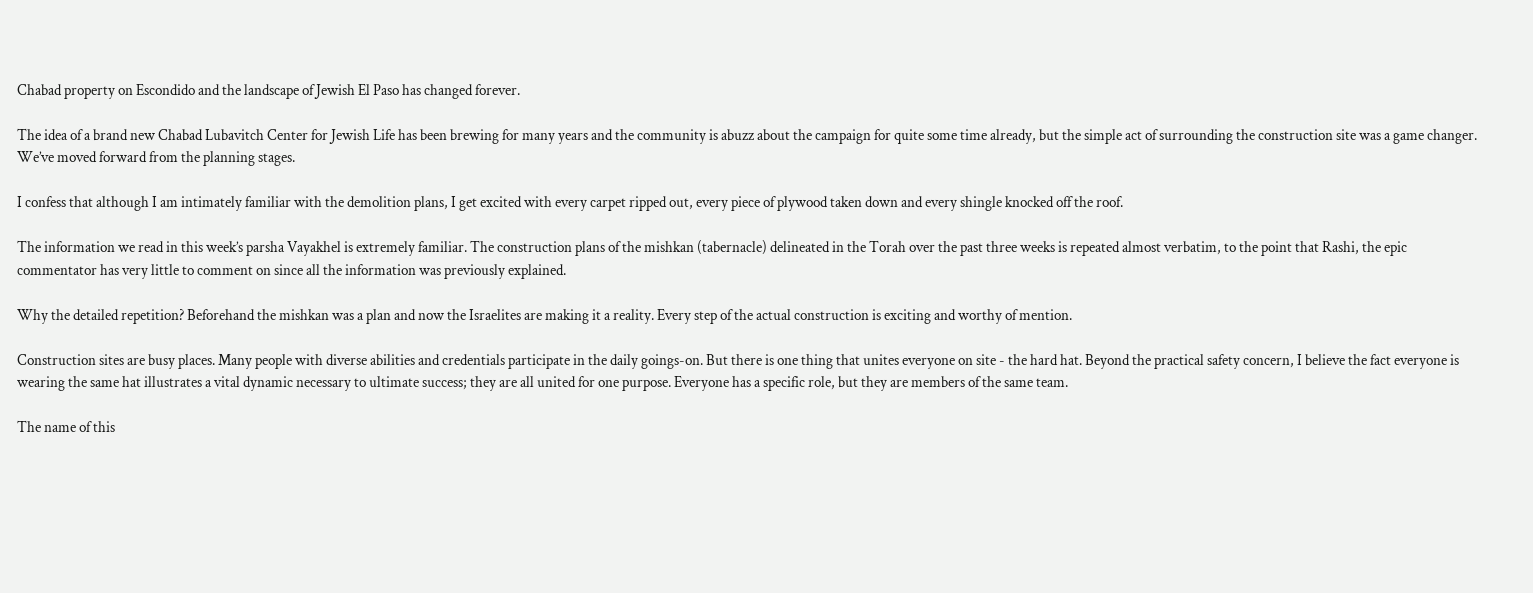Chabad property on Escondido and the landscape of Jewish El Paso has changed forever.

The idea of a brand new Chabad Lubavitch Center for Jewish Life has been brewing for many years and the community is abuzz about the campaign for quite some time already, but the simple act of surrounding the construction site was a game changer. We’ve moved forward from the planning stages.

I confess that although I am intimately familiar with the demolition plans, I get excited with every carpet ripped out, every piece of plywood taken down and every shingle knocked off the roof.

The information we read in this week’s parsha Vayakhel is extremely familiar. The construction plans of the mishkan (tabernacle) delineated in the Torah over the past three weeks is repeated almost verbatim, to the point that Rashi, the epic commentator has very little to comment on since all the information was previously explained.

Why the detailed repetition? Beforehand the mishkan was a plan and now the Israelites are making it a reality. Every step of the actual construction is exciting and worthy of mention.

Construction sites are busy places. Many people with diverse abilities and credentials participate in the daily goings-on. But there is one thing that unites everyone on site - the hard hat. Beyond the practical safety concern, I believe the fact everyone is wearing the same hat illustrates a vital dynamic necessary to ultimate success; they are all united for one purpose. Everyone has a specific role, but they are members of the same team.

The name of this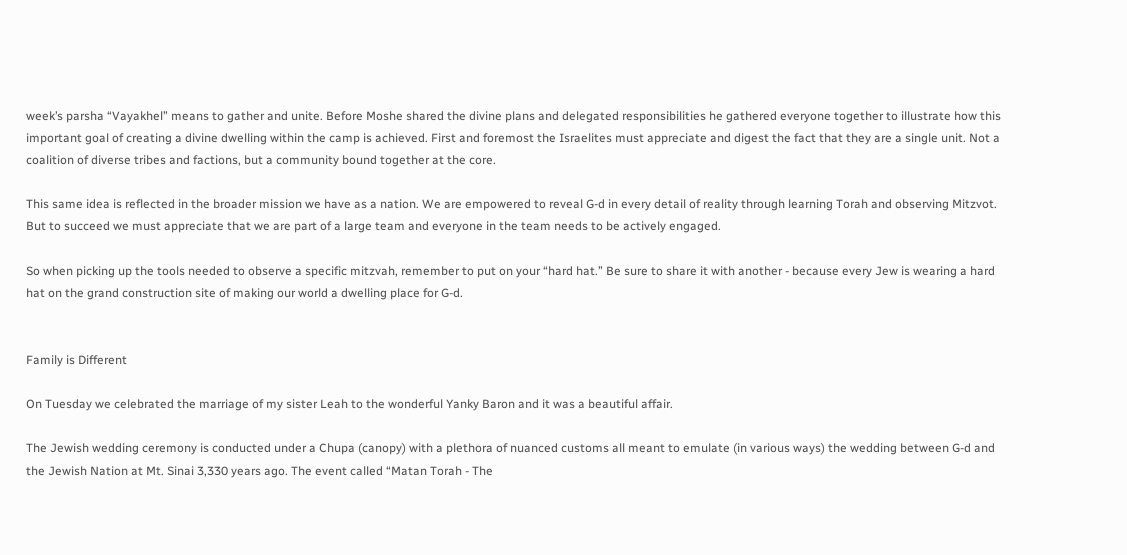week’s parsha “Vayakhel” means to gather and unite. Before Moshe shared the divine plans and delegated responsibilities he gathered everyone together to illustrate how this important goal of creating a divine dwelling within the camp is achieved. First and foremost the Israelites must appreciate and digest the fact that they are a single unit. Not a coalition of diverse tribes and factions, but a community bound together at the core.

This same idea is reflected in the broader mission we have as a nation. We are empowered to reveal G-d in every detail of reality through learning Torah and observing Mitzvot. But to succeed we must appreciate that we are part of a large team and everyone in the team needs to be actively engaged.

So when picking up the tools needed to observe a specific mitzvah, remember to put on your “hard hat.” Be sure to share it with another - because every Jew is wearing a hard hat on the grand construction site of making our world a dwelling place for G-d.


Family is Different

On Tuesday we celebrated the marriage of my sister Leah to the wonderful Yanky Baron and it was a beautiful affair.

The Jewish wedding ceremony is conducted under a Chupa (canopy) with a plethora of nuanced customs all meant to emulate (in various ways) the wedding between G-d and the Jewish Nation at Mt. Sinai 3,330 years ago. The event called “Matan Torah - The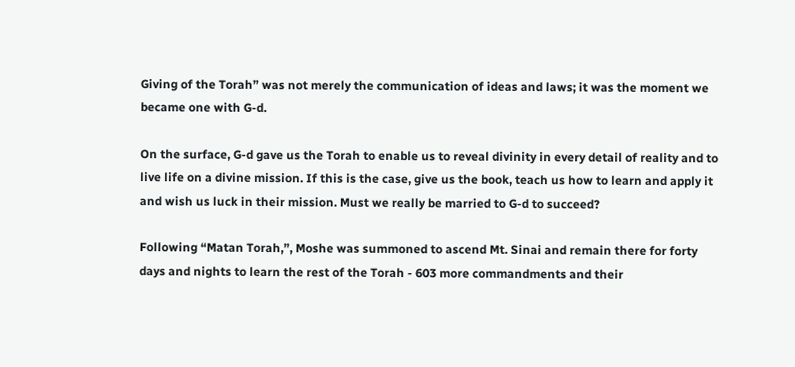Giving of the Torah” was not merely the communication of ideas and laws; it was the moment we became one with G-d.

On the surface, G-d gave us the Torah to enable us to reveal divinity in every detail of reality and to live life on a divine mission. If this is the case, give us the book, teach us how to learn and apply it and wish us luck in their mission. Must we really be married to G-d to succeed?

Following “Matan Torah,”, Moshe was summoned to ascend Mt. Sinai and remain there for forty days and nights to learn the rest of the Torah - 603 more commandments and their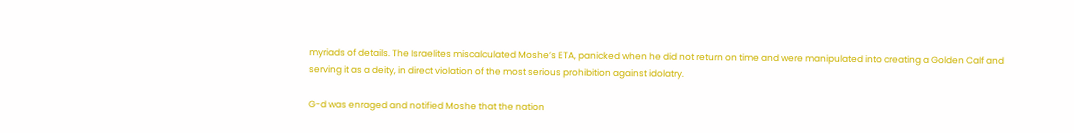myriads of details. The Israelites miscalculated Moshe’s ETA, panicked when he did not return on time and were manipulated into creating a Golden Calf and serving it as a deity, in direct violation of the most serious prohibition against idolatry.

G-d was enraged and notified Moshe that the nation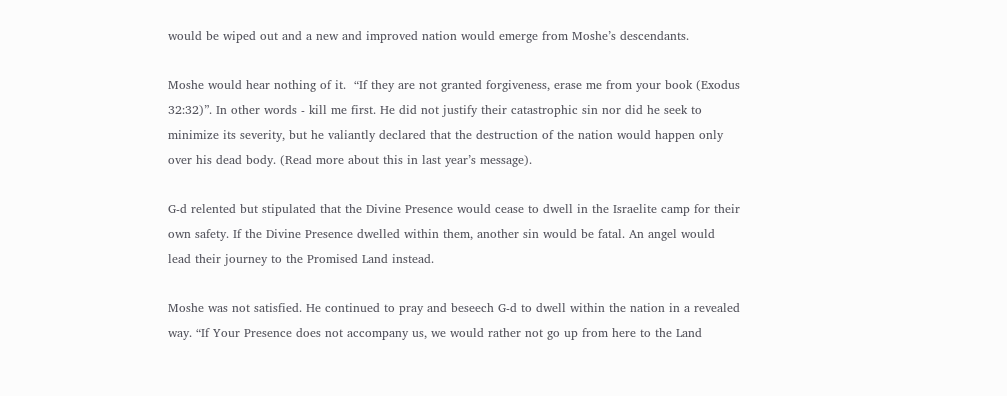would be wiped out and a new and improved nation would emerge from Moshe’s descendants.

Moshe would hear nothing of it.  “If they are not granted forgiveness, erase me from your book (Exodus 32:32)”. In other words - kill me first. He did not justify their catastrophic sin nor did he seek to minimize its severity, but he valiantly declared that the destruction of the nation would happen only over his dead body. (Read more about this in last year’s message).

G-d relented but stipulated that the Divine Presence would cease to dwell in the Israelite camp for their own safety. If the Divine Presence dwelled within them, another sin would be fatal. An angel would lead their journey to the Promised Land instead.

Moshe was not satisfied. He continued to pray and beseech G-d to dwell within the nation in a revealed way. “If Your Presence does not accompany us, we would rather not go up from here to the Land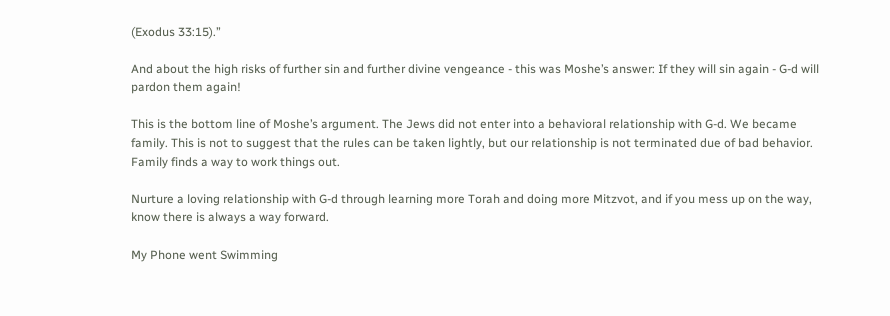(Exodus 33:15).”

And about the high risks of further sin and further divine vengeance - this was Moshe’s answer: If they will sin again - G-d will pardon them again!

This is the bottom line of Moshe’s argument. The Jews did not enter into a behavioral relationship with G-d. We became family. This is not to suggest that the rules can be taken lightly, but our relationship is not terminated due of bad behavior. Family finds a way to work things out.

Nurture a loving relationship with G-d through learning more Torah and doing more Mitzvot, and if you mess up on the way, know there is always a way forward.

My Phone went Swimming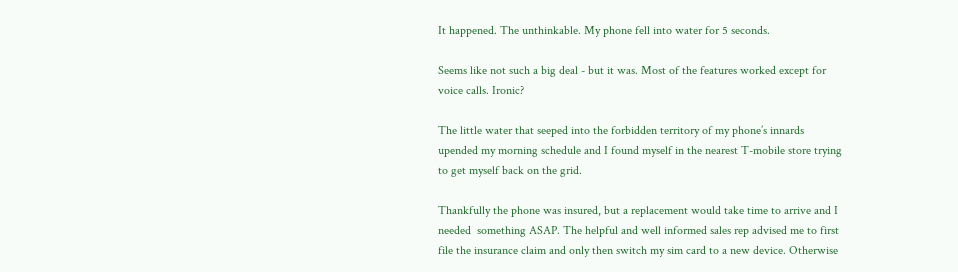It happened. The unthinkable. My phone fell into water for 5 seconds.

Seems like not such a big deal - but it was. Most of the features worked except for voice calls. Ironic?

The little water that seeped into the forbidden territory of my phone’s innards upended my morning schedule and I found myself in the nearest T-mobile store trying to get myself back on the grid.

Thankfully the phone was insured, but a replacement would take time to arrive and I needed  something ASAP. The helpful and well informed sales rep advised me to first file the insurance claim and only then switch my sim card to a new device. Otherwise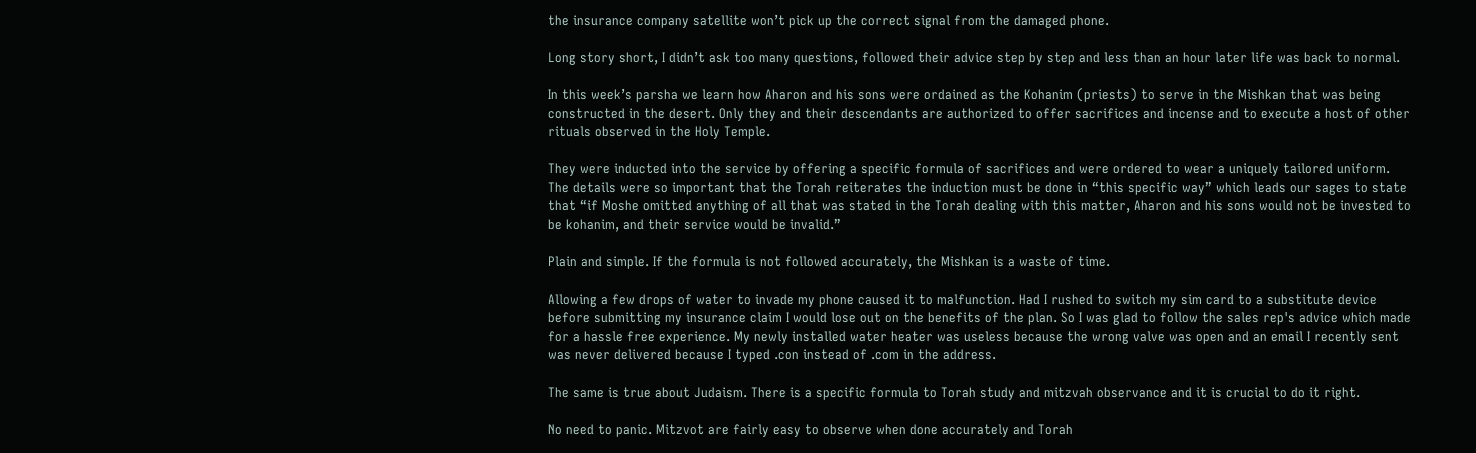the insurance company satellite won’t pick up the correct signal from the damaged phone.

Long story short, I didn’t ask too many questions, followed their advice step by step and less than an hour later life was back to normal.

In this week’s parsha we learn how Aharon and his sons were ordained as the Kohanim (priests) to serve in the Mishkan that was being constructed in the desert. Only they and their descendants are authorized to offer sacrifices and incense and to execute a host of other rituals observed in the Holy Temple.

They were inducted into the service by offering a specific formula of sacrifices and were ordered to wear a uniquely tailored uniform. The details were so important that the Torah reiterates the induction must be done in “this specific way” which leads our sages to state that “if Moshe omitted anything of all that was stated in the Torah dealing with this matter, Aharon and his sons would not be invested to be kohanim, and their service would be invalid.”

Plain and simple. If the formula is not followed accurately, the Mishkan is a waste of time.

Allowing a few drops of water to invade my phone caused it to malfunction. Had I rushed to switch my sim card to a substitute device before submitting my insurance claim I would lose out on the benefits of the plan. So I was glad to follow the sales rep's advice which made for a hassle free experience. My newly installed water heater was useless because the wrong valve was open and an email I recently sent was never delivered because I typed .con instead of .com in the address.

The same is true about Judaism. There is a specific formula to Torah study and mitzvah observance and it is crucial to do it right.

No need to panic. Mitzvot are fairly easy to observe when done accurately and Torah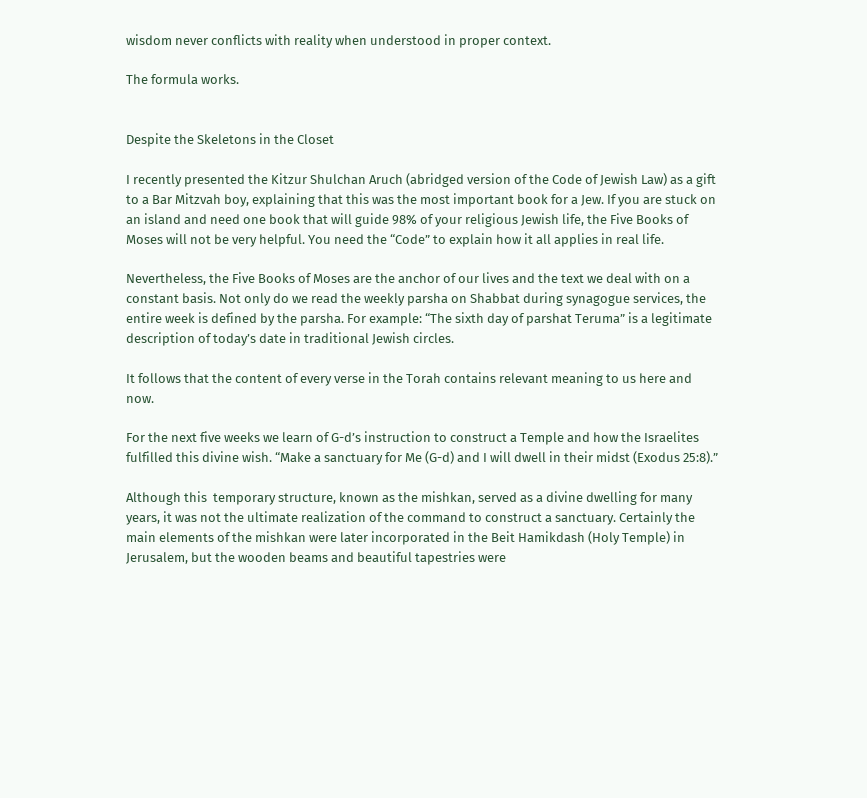wisdom never conflicts with reality when understood in proper context.

The formula works.


Despite the Skeletons in the Closet

I recently presented the Kitzur Shulchan Aruch (abridged version of the Code of Jewish Law) as a gift to a Bar Mitzvah boy, explaining that this was the most important book for a Jew. If you are stuck on an island and need one book that will guide 98% of your religious Jewish life, the Five Books of Moses will not be very helpful. You need the “Code” to explain how it all applies in real life.

Nevertheless, the Five Books of Moses are the anchor of our lives and the text we deal with on a constant basis. Not only do we read the weekly parsha on Shabbat during synagogue services, the entire week is defined by the parsha. For example: “The sixth day of parshat Teruma” is a legitimate description of today’s date in traditional Jewish circles.

It follows that the content of every verse in the Torah contains relevant meaning to us here and now.

For the next five weeks we learn of G-d’s instruction to construct a Temple and how the Israelites fulfilled this divine wish. “Make a sanctuary for Me (G-d) and I will dwell in their midst (Exodus 25:8).”

Although this  temporary structure, known as the mishkan, served as a divine dwelling for many years, it was not the ultimate realization of the command to construct a sanctuary. Certainly the main elements of the mishkan were later incorporated in the Beit Hamikdash (Holy Temple) in Jerusalem, but the wooden beams and beautiful tapestries were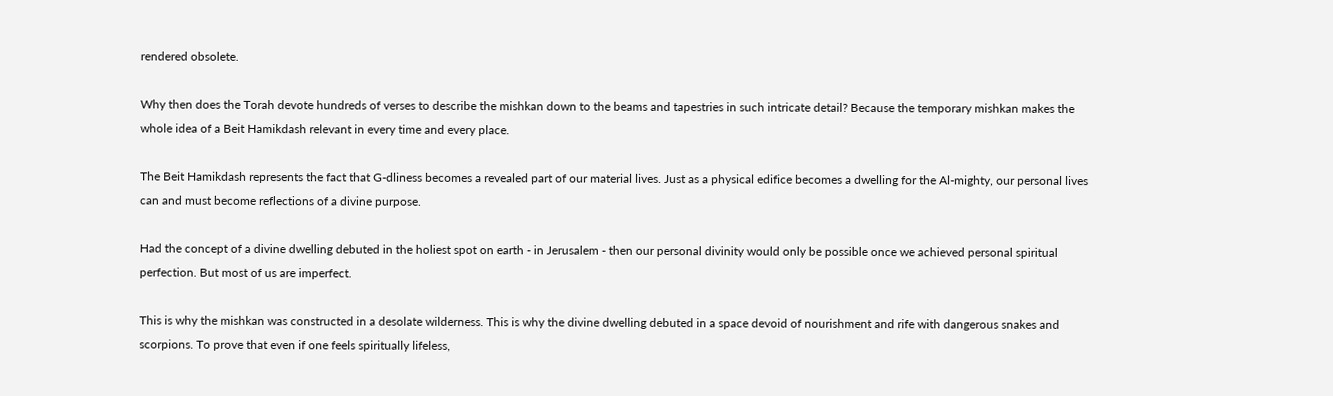rendered obsolete.

Why then does the Torah devote hundreds of verses to describe the mishkan down to the beams and tapestries in such intricate detail? Because the temporary mishkan makes the whole idea of a Beit Hamikdash relevant in every time and every place.

The Beit Hamikdash represents the fact that G-dliness becomes a revealed part of our material lives. Just as a physical edifice becomes a dwelling for the Al-mighty, our personal lives can and must become reflections of a divine purpose.

Had the concept of a divine dwelling debuted in the holiest spot on earth - in Jerusalem - then our personal divinity would only be possible once we achieved personal spiritual perfection. But most of us are imperfect.

This is why the mishkan was constructed in a desolate wilderness. This is why the divine dwelling debuted in a space devoid of nourishment and rife with dangerous snakes and scorpions. To prove that even if one feels spiritually lifeless,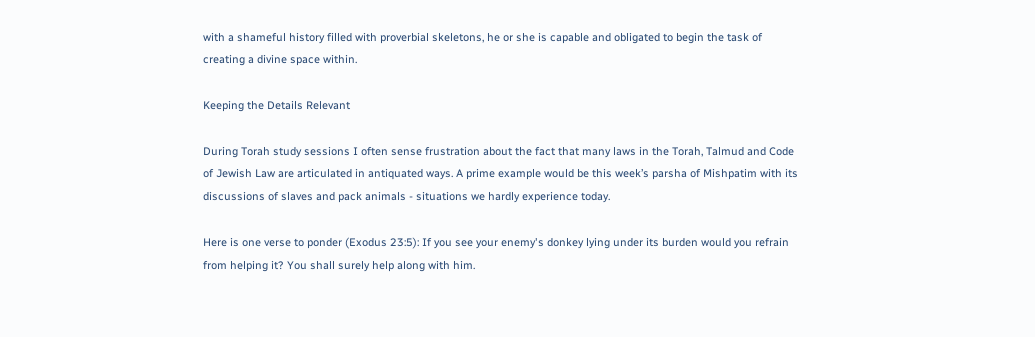with a shameful history filled with proverbial skeletons, he or she is capable and obligated to begin the task of creating a divine space within.

Keeping the Details Relevant

During Torah study sessions I often sense frustration about the fact that many laws in the Torah, Talmud and Code of Jewish Law are articulated in antiquated ways. A prime example would be this week’s parsha of Mishpatim with its discussions of slaves and pack animals - situations we hardly experience today.

Here is one verse to ponder (Exodus 23:5): If you see your enemy's donkey lying under its burden would you refrain from helping it? You shall surely help along with him.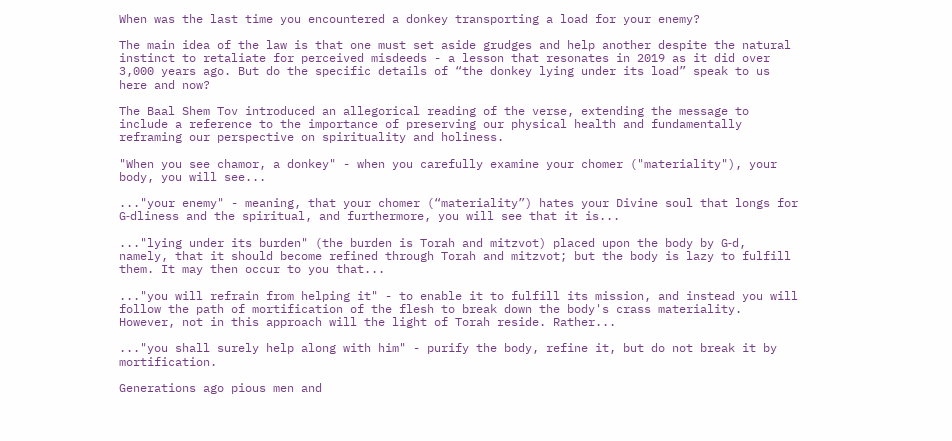When was the last time you encountered a donkey transporting a load for your enemy?

The main idea of the law is that one must set aside grudges and help another despite the natural instinct to retaliate for perceived misdeeds - a lesson that resonates in 2019 as it did over 3,000 years ago. But do the specific details of “the donkey lying under its load” speak to us here and now?

The Baal Shem Tov introduced an allegorical reading of the verse, extending the message to include a reference to the importance of preserving our physical health and fundamentally reframing our perspective on spirituality and holiness.

"When you see chamor, a donkey" - when you carefully examine your chomer ("materiality"), your body, you will see...

..."your enemy" - meaning, that your chomer (“materiality”) hates your Divine soul that longs for G‑dliness and the spiritual, and furthermore, you will see that it is...

..."lying under its burden" (the burden is Torah and mitzvot) placed upon the body by G‑d, namely, that it should become refined through Torah and mitzvot; but the body is lazy to fulfill them. It may then occur to you that...

..."you will refrain from helping it" - to enable it to fulfill its mission, and instead you will follow the path of mortification of the flesh to break down the body's crass materiality. However, not in this approach will the light of Torah reside. Rather...

..."you shall surely help along with him" - purify the body, refine it, but do not break it by mortification.

Generations ago pious men and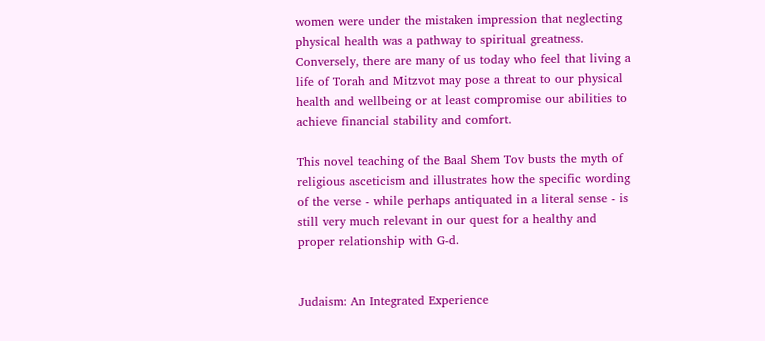women were under the mistaken impression that neglecting physical health was a pathway to spiritual greatness. Conversely, there are many of us today who feel that living a life of Torah and Mitzvot may pose a threat to our physical health and wellbeing or at least compromise our abilities to achieve financial stability and comfort.

This novel teaching of the Baal Shem Tov busts the myth of religious asceticism and illustrates how the specific wording of the verse - while perhaps antiquated in a literal sense - is still very much relevant in our quest for a healthy and proper relationship with G-d.


Judaism: An Integrated Experience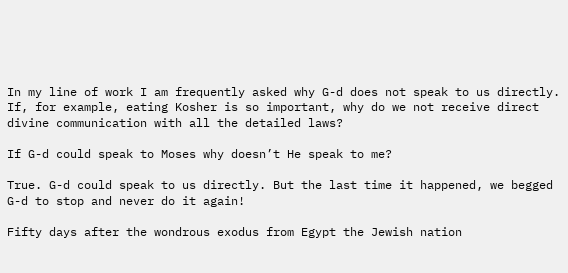In my line of work I am frequently asked why G-d does not speak to us directly. If, for example, eating Kosher is so important, why do we not receive direct divine communication with all the detailed laws?

If G-d could speak to Moses why doesn’t He speak to me?

True. G-d could speak to us directly. But the last time it happened, we begged G-d to stop and never do it again!

Fifty days after the wondrous exodus from Egypt the Jewish nation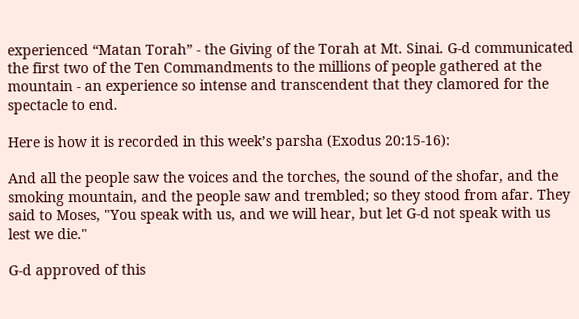experienced “Matan Torah” - the Giving of the Torah at Mt. Sinai. G-d communicated the first two of the Ten Commandments to the millions of people gathered at the mountain - an experience so intense and transcendent that they clamored for the spectacle to end.

Here is how it is recorded in this week’s parsha (Exodus 20:15-16):

And all the people saw the voices and the torches, the sound of the shofar, and the smoking mountain, and the people saw and trembled; so they stood from afar. They said to Moses, "You speak with us, and we will hear, but let G-d not speak with us lest we die."

G-d approved of this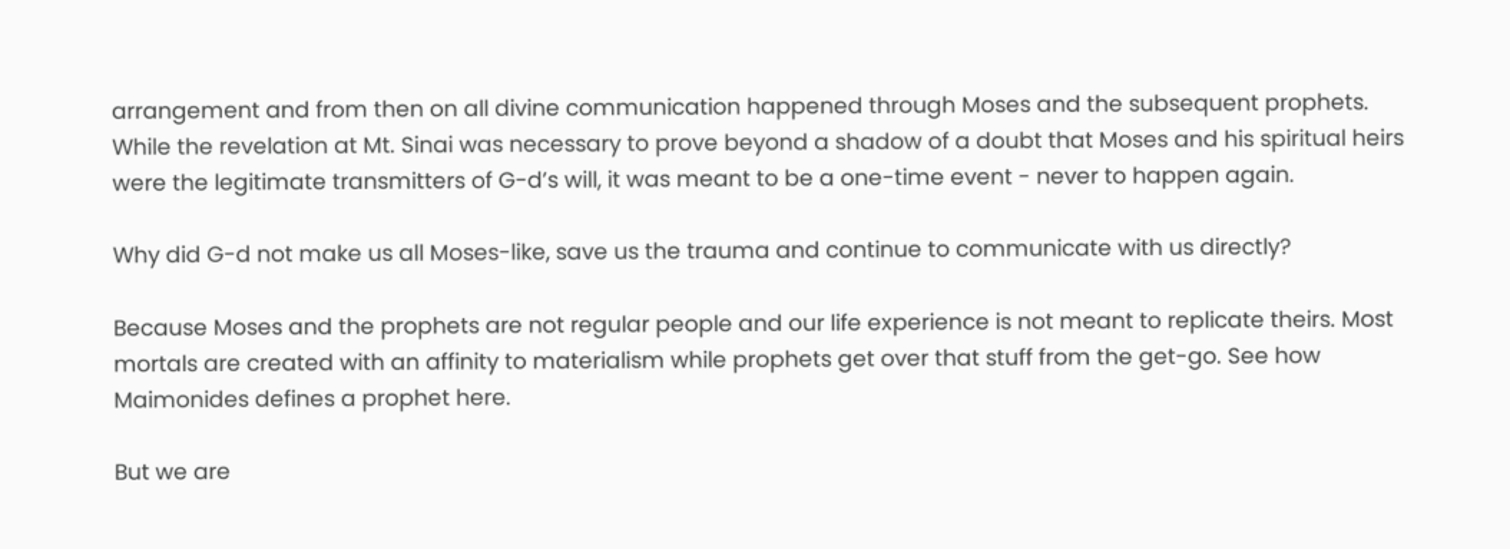arrangement and from then on all divine communication happened through Moses and the subsequent prophets. While the revelation at Mt. Sinai was necessary to prove beyond a shadow of a doubt that Moses and his spiritual heirs were the legitimate transmitters of G-d’s will, it was meant to be a one-time event - never to happen again.

Why did G-d not make us all Moses-like, save us the trauma and continue to communicate with us directly?

Because Moses and the prophets are not regular people and our life experience is not meant to replicate theirs. Most mortals are created with an affinity to materialism while prophets get over that stuff from the get-go. See how Maimonides defines a prophet here.

But we are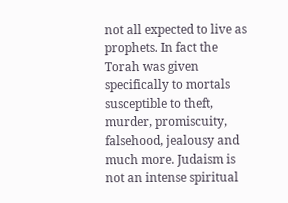not all expected to live as prophets. In fact the Torah was given specifically to mortals susceptible to theft, murder, promiscuity, falsehood, jealousy and much more. Judaism is not an intense spiritual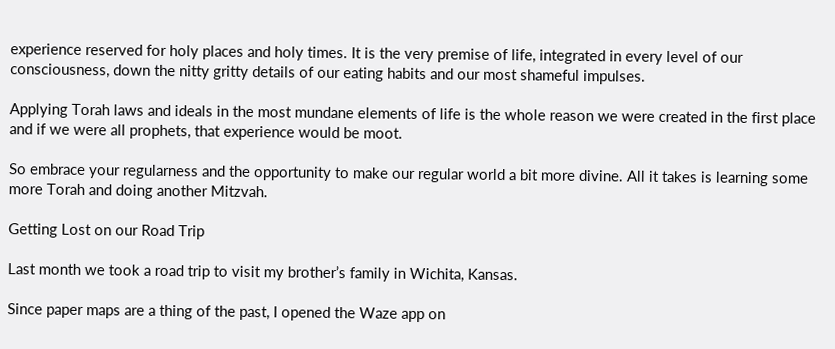experience reserved for holy places and holy times. It is the very premise of life, integrated in every level of our consciousness, down the nitty gritty details of our eating habits and our most shameful impulses.

Applying Torah laws and ideals in the most mundane elements of life is the whole reason we were created in the first place and if we were all prophets, that experience would be moot.

So embrace your regularness and the opportunity to make our regular world a bit more divine. All it takes is learning some more Torah and doing another Mitzvah.

Getting Lost on our Road Trip

Last month we took a road trip to visit my brother’s family in Wichita, Kansas.

Since paper maps are a thing of the past, I opened the Waze app on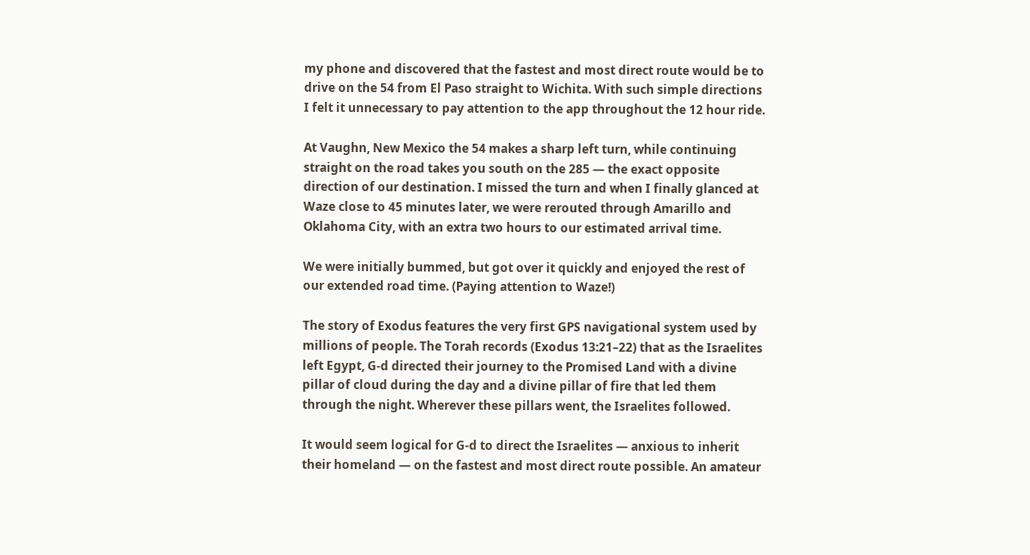my phone and discovered that the fastest and most direct route would be to drive on the 54 from El Paso straight to Wichita. With such simple directions I felt it unnecessary to pay attention to the app throughout the 12 hour ride.

At Vaughn, New Mexico the 54 makes a sharp left turn, while continuing straight on the road takes you south on the 285 — the exact opposite direction of our destination. I missed the turn and when I finally glanced at Waze close to 45 minutes later, we were rerouted through Amarillo and Oklahoma City, with an extra two hours to our estimated arrival time.

We were initially bummed, but got over it quickly and enjoyed the rest of our extended road time. (Paying attention to Waze!)

The story of Exodus features the very first GPS navigational system used by millions of people. The Torah records (Exodus 13:21–22) that as the Israelites left Egypt, G-d directed their journey to the Promised Land with a divine pillar of cloud during the day and a divine pillar of fire that led them through the night. Wherever these pillars went, the Israelites followed.

It would seem logical for G-d to direct the Israelites — anxious to inherit their homeland — on the fastest and most direct route possible. An amateur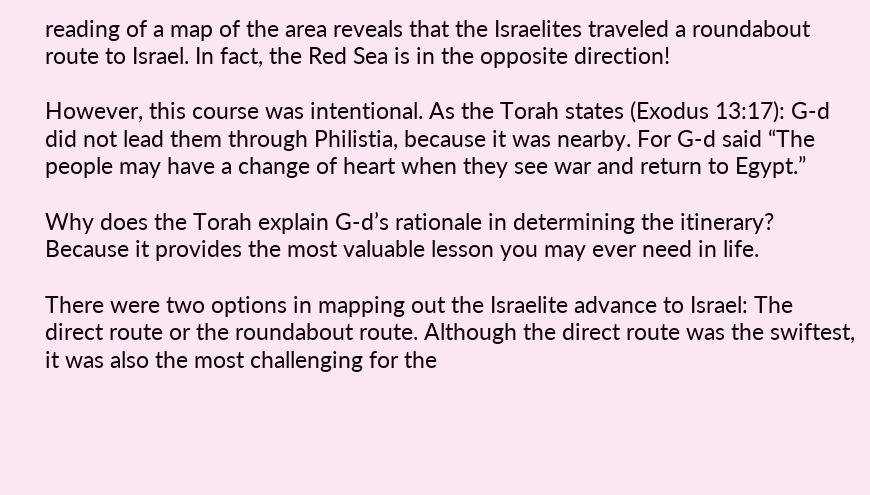reading of a map of the area reveals that the Israelites traveled a roundabout route to Israel. In fact, the Red Sea is in the opposite direction!

However, this course was intentional. As the Torah states (Exodus 13:17): G-d did not lead them through Philistia, because it was nearby. For G-d said “The people may have a change of heart when they see war and return to Egypt.”

Why does the Torah explain G-d’s rationale in determining the itinerary? Because it provides the most valuable lesson you may ever need in life.

There were two options in mapping out the Israelite advance to Israel: The direct route or the roundabout route. Although the direct route was the swiftest, it was also the most challenging for the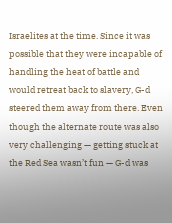Israelites at the time. Since it was possible that they were incapable of handling the heat of battle and would retreat back to slavery, G-d steered them away from there. Even though the alternate route was also very challenging — getting stuck at the Red Sea wasn’t fun — G-d was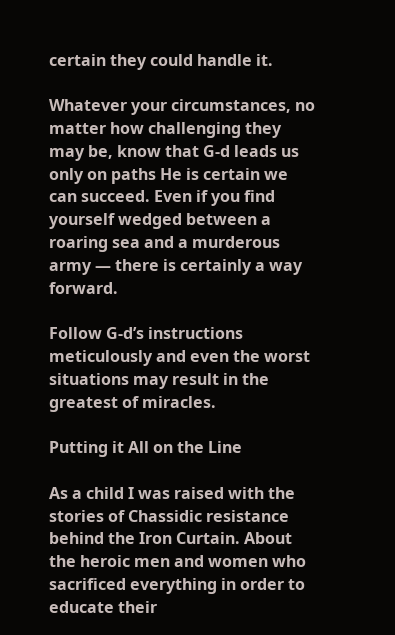certain they could handle it.

Whatever your circumstances, no matter how challenging they may be, know that G-d leads us only on paths He is certain we can succeed. Even if you find yourself wedged between a roaring sea and a murderous army — there is certainly a way forward.

Follow G-d’s instructions meticulously and even the worst situations may result in the greatest of miracles.

Putting it All on the Line

As a child I was raised with the stories of Chassidic resistance behind the Iron Curtain. About the heroic men and women who sacrificed everything in order to educate their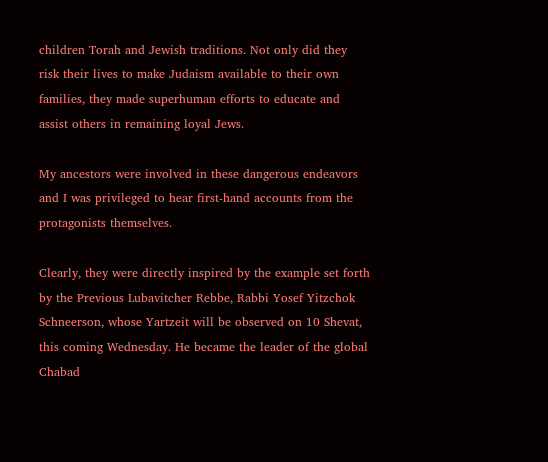children Torah and Jewish traditions. Not only did they risk their lives to make Judaism available to their own families, they made superhuman efforts to educate and assist others in remaining loyal Jews.

My ancestors were involved in these dangerous endeavors and I was privileged to hear first-hand accounts from the protagonists themselves.

Clearly, they were directly inspired by the example set forth by the Previous Lubavitcher Rebbe, Rabbi Yosef Yitzchok Schneerson, whose Yartzeit will be observed on 10 Shevat, this coming Wednesday. He became the leader of the global Chabad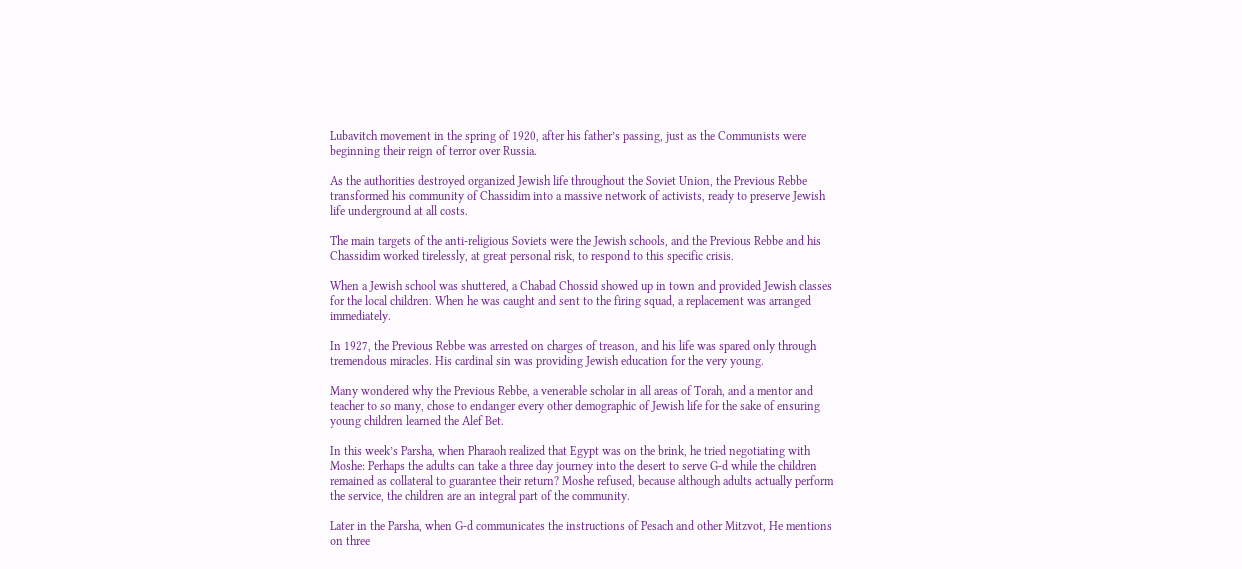Lubavitch movement in the spring of 1920, after his father’s passing, just as the Communists were beginning their reign of terror over Russia.

As the authorities destroyed organized Jewish life throughout the Soviet Union, the Previous Rebbe transformed his community of Chassidim into a massive network of activists, ready to preserve Jewish life underground at all costs.

The main targets of the anti-religious Soviets were the Jewish schools, and the Previous Rebbe and his Chassidim worked tirelessly, at great personal risk, to respond to this specific crisis.

When a Jewish school was shuttered, a Chabad Chossid showed up in town and provided Jewish classes for the local children. When he was caught and sent to the firing squad, a replacement was arranged immediately.

In 1927, the Previous Rebbe was arrested on charges of treason, and his life was spared only through tremendous miracles. His cardinal sin was providing Jewish education for the very young.

Many wondered why the Previous Rebbe, a venerable scholar in all areas of Torah, and a mentor and teacher to so many, chose to endanger every other demographic of Jewish life for the sake of ensuring young children learned the Alef Bet.

In this week’s Parsha, when Pharaoh realized that Egypt was on the brink, he tried negotiating with Moshe: Perhaps the adults can take a three day journey into the desert to serve G-d while the children remained as collateral to guarantee their return? Moshe refused, because although adults actually perform the service, the children are an integral part of the community.

Later in the Parsha, when G-d communicates the instructions of Pesach and other Mitzvot, He mentions on three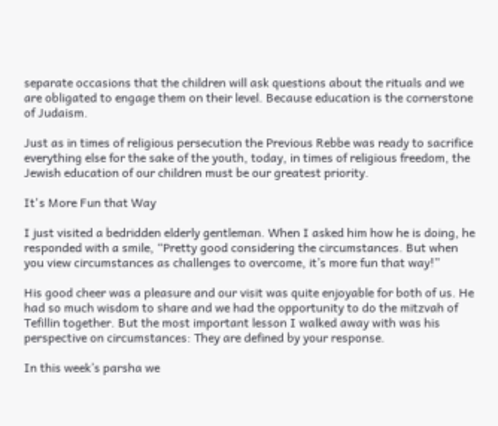separate occasions that the children will ask questions about the rituals and we are obligated to engage them on their level. Because education is the cornerstone of Judaism.

Just as in times of religious persecution the Previous Rebbe was ready to sacrifice everything else for the sake of the youth, today, in times of religious freedom, the Jewish education of our children must be our greatest priority.

It's More Fun that Way

I just visited a bedridden elderly gentleman. When I asked him how he is doing, he responded with a smile, “Pretty good considering the circumstances. But when you view circumstances as challenges to overcome, it’s more fun that way!”

His good cheer was a pleasure and our visit was quite enjoyable for both of us. He had so much wisdom to share and we had the opportunity to do the mitzvah of Tefillin together. But the most important lesson I walked away with was his perspective on circumstances: They are defined by your response.

In this week’s parsha we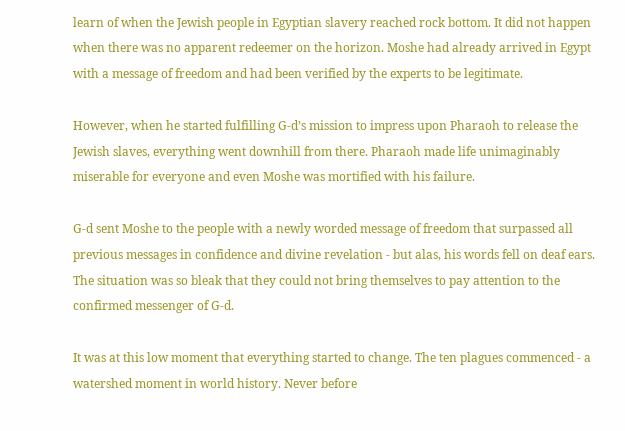learn of when the Jewish people in Egyptian slavery reached rock bottom. It did not happen when there was no apparent redeemer on the horizon. Moshe had already arrived in Egypt with a message of freedom and had been verified by the experts to be legitimate.

However, when he started fulfilling G-d’s mission to impress upon Pharaoh to release the Jewish slaves, everything went downhill from there. Pharaoh made life unimaginably miserable for everyone and even Moshe was mortified with his failure.

G-d sent Moshe to the people with a newly worded message of freedom that surpassed all previous messages in confidence and divine revelation - but alas, his words fell on deaf ears. The situation was so bleak that they could not bring themselves to pay attention to the confirmed messenger of G-d.

It was at this low moment that everything started to change. The ten plagues commenced - a watershed moment in world history. Never before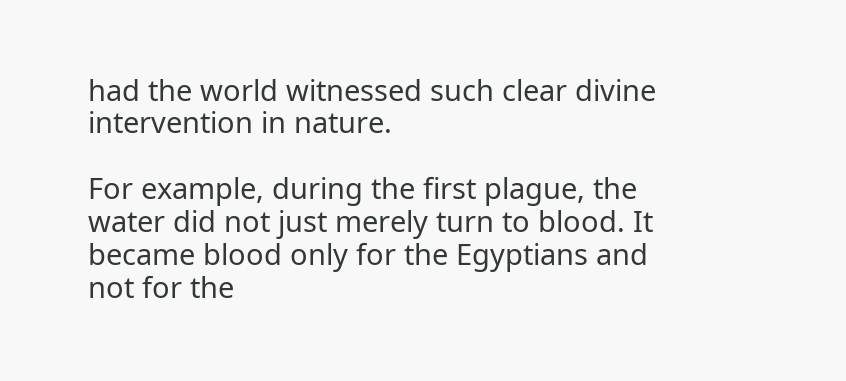had the world witnessed such clear divine intervention in nature.

For example, during the first plague, the water did not just merely turn to blood. It became blood only for the Egyptians and not for the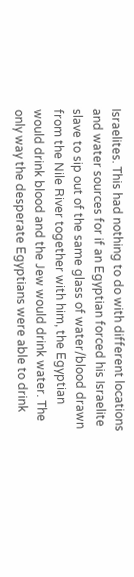Israelites. This had nothing to do with different locations and water sources for if an Egyptian forced his Israelite slave to sip out of the same glass of water/blood drawn from the Nile River together with him, the Egyptian would drink blood and the Jew would drink water. The only way the desperate Egyptians were able to drink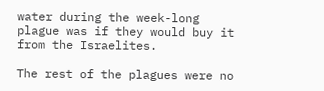water during the week-long plague was if they would buy it from the Israelites.

The rest of the plagues were no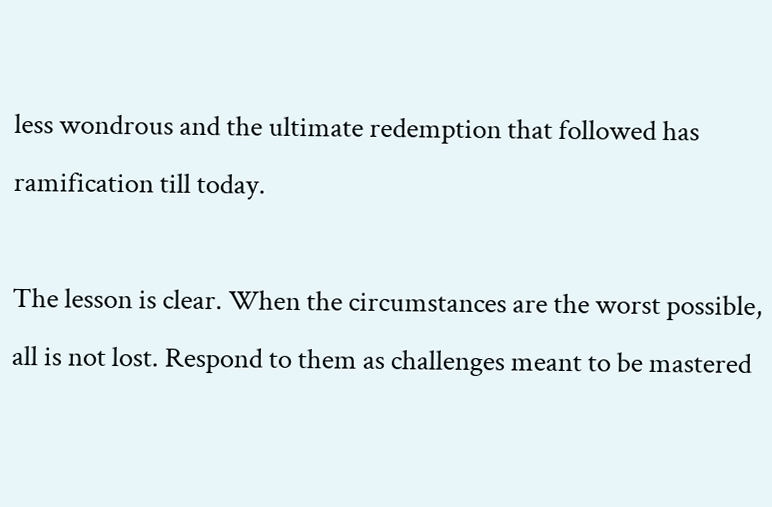less wondrous and the ultimate redemption that followed has ramification till today.

The lesson is clear. When the circumstances are the worst possible, all is not lost. Respond to them as challenges meant to be mastered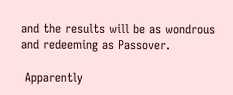and the results will be as wondrous and redeeming as Passover.

 Apparently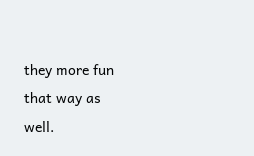they more fun that way as well.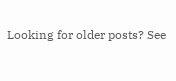Looking for older posts? See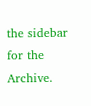the sidebar for the Archive.